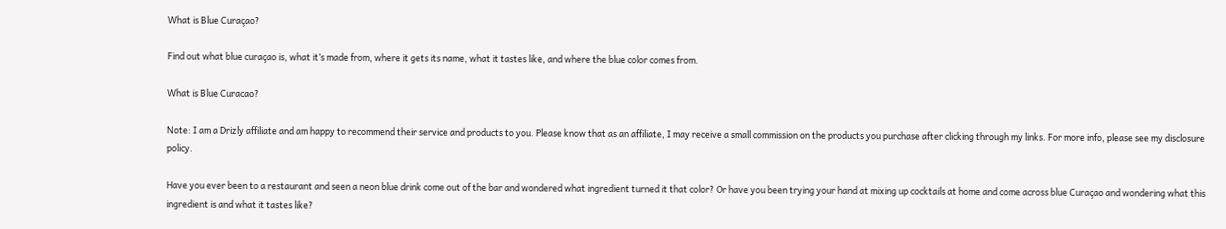What is Blue Curaçao?

Find out what blue curaçao is, what it’s made from, where it gets its name, what it tastes like, and where the blue color comes from.

What is Blue Curacao?

Note: I am a Drizly affiliate and am happy to recommend their service and products to you. Please know that as an affiliate, I may receive a small commission on the products you purchase after clicking through my links. For more info, please see my disclosure policy.

Have you ever been to a restaurant and seen a neon blue drink come out of the bar and wondered what ingredient turned it that color? Or have you been trying your hand at mixing up cocktails at home and come across blue Curaçao and wondering what this ingredient is and what it tastes like?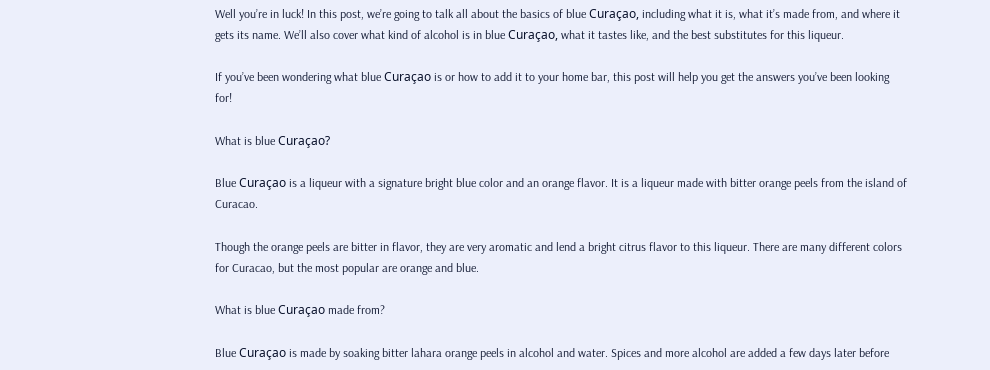Well you’re in luck! In this post, we’re going to talk all about the basics of blue Curaçao, including what it is, what it’s made from, and where it gets its name. We’ll also cover what kind of alcohol is in blue Curaçao, what it tastes like, and the best substitutes for this liqueur.

If you’ve been wondering what blue Curaçao is or how to add it to your home bar, this post will help you get the answers you’ve been looking for!

What is blue Curaçao?

Blue Curaçao is a liqueur with a signature bright blue color and an orange flavor. It is a liqueur made with bitter orange peels from the island of Curacao.

Though the orange peels are bitter in flavor, they are very aromatic and lend a bright citrus flavor to this liqueur. There are many different colors for Curacao, but the most popular are orange and blue.

What is blue Curaçao made from?

Blue Curaçao is made by soaking bitter lahara orange peels in alcohol and water. Spices and more alcohol are added a few days later before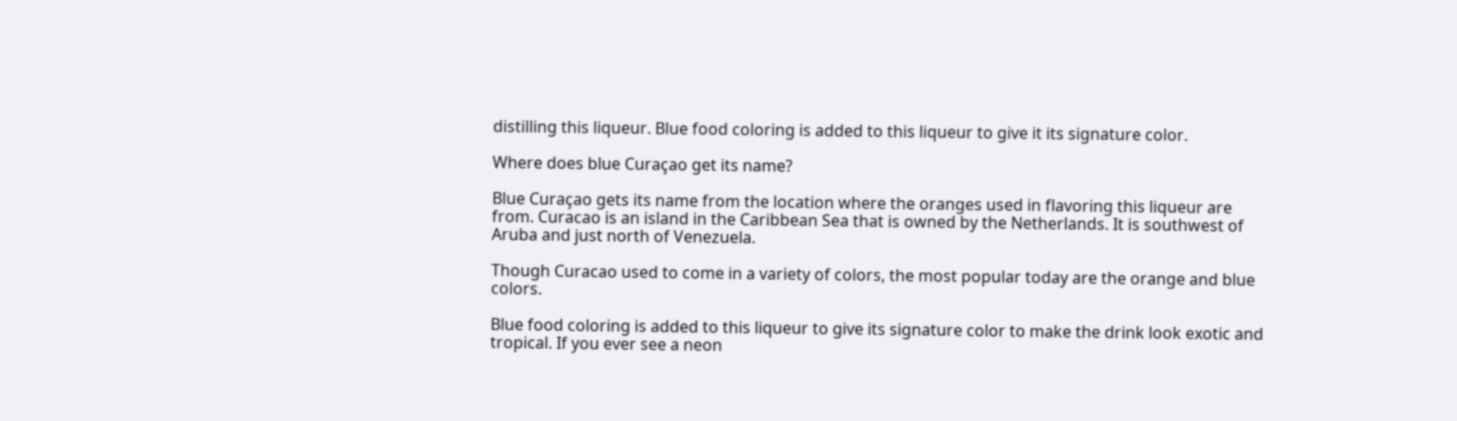distilling this liqueur. Blue food coloring is added to this liqueur to give it its signature color.

Where does blue Curaçao get its name?

Blue Curaçao gets its name from the location where the oranges used in flavoring this liqueur are from. Curacao is an island in the Caribbean Sea that is owned by the Netherlands. It is southwest of Aruba and just north of Venezuela.

Though Curacao used to come in a variety of colors, the most popular today are the orange and blue colors.

Blue food coloring is added to this liqueur to give its signature color to make the drink look exotic and tropical. If you ever see a neon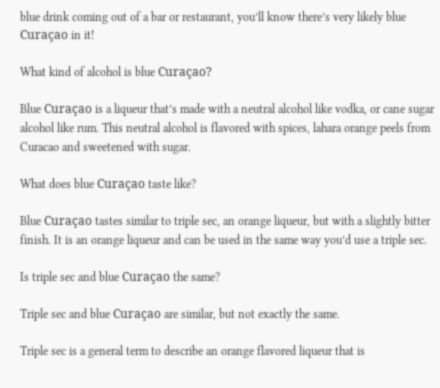blue drink coming out of a bar or restaurant, you’ll know there’s very likely blue Curaçao in it!

What kind of alcohol is blue Curaçao?

Blue Curaçao is a liqueur that’s made with a neutral alcohol like vodka, or cane sugar alcohol like rum. This neutral alcohol is flavored with spices, lahara orange peels from Curacao and sweetened with sugar.

What does blue Curaçao taste like?

Blue Curaçao tastes similar to triple sec, an orange liqueur, but with a slightly bitter finish. It is an orange liqueur and can be used in the same way you’d use a triple sec.

Is triple sec and blue Curaçao the same?

Triple sec and blue Curaçao are similar, but not exactly the same.

Triple sec is a general term to describe an orange flavored liqueur that is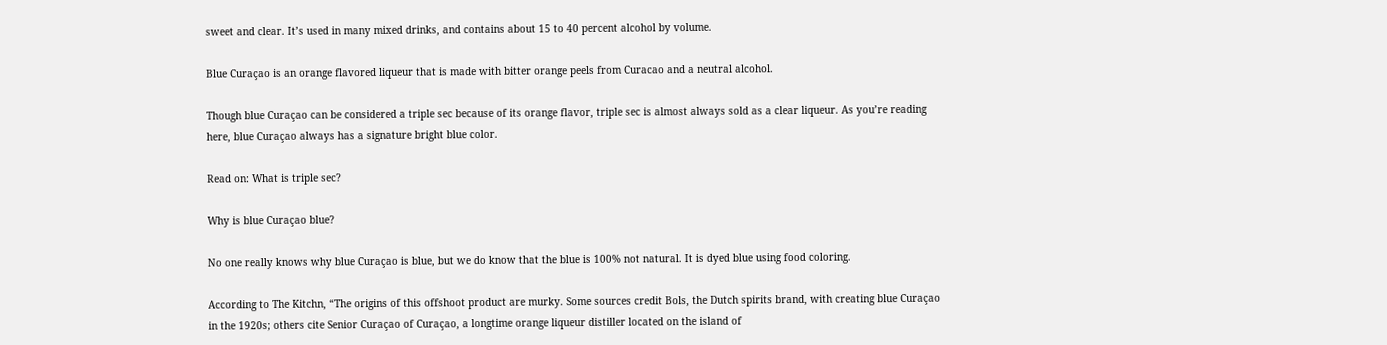sweet and clear. It’s used in many mixed drinks, and contains about 15 to 40 percent alcohol by volume.

Blue Curaçao is an orange flavored liqueur that is made with bitter orange peels from Curacao and a neutral alcohol.

Though blue Curaçao can be considered a triple sec because of its orange flavor, triple sec is almost always sold as a clear liqueur. As you’re reading here, blue Curaçao always has a signature bright blue color.

Read on: What is triple sec?

Why is blue Curaçao blue?

No one really knows why blue Curaçao is blue, but we do know that the blue is 100% not natural. It is dyed blue using food coloring.

According to The Kitchn, “The origins of this offshoot product are murky. Some sources credit Bols, the Dutch spirits brand, with creating blue Curaçao in the 1920s; others cite Senior Curaçao of Curaçao, a longtime orange liqueur distiller located on the island of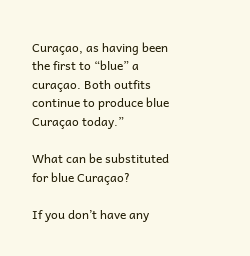Curaçao, as having been the first to “blue” a curaçao. Both outfits continue to produce blue Curaçao today.”

What can be substituted for blue Curaçao?

If you don’t have any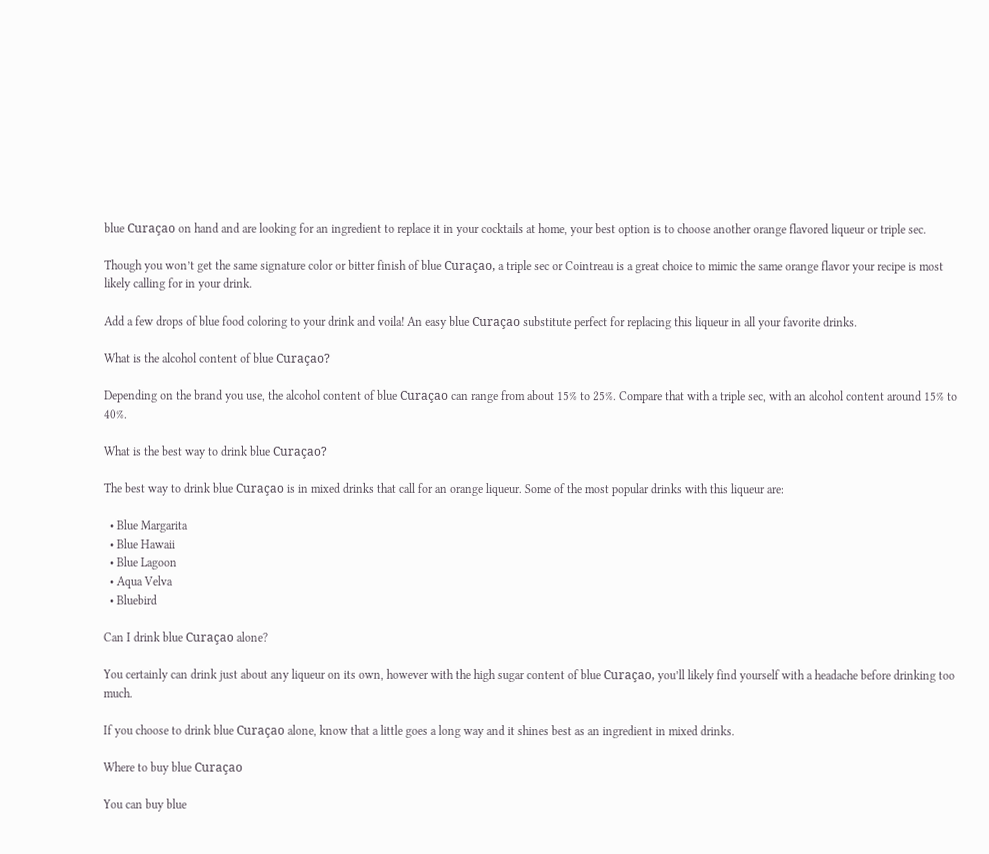blue Curaçao on hand and are looking for an ingredient to replace it in your cocktails at home, your best option is to choose another orange flavored liqueur or triple sec.

Though you won’t get the same signature color or bitter finish of blue Curaçao, a triple sec or Cointreau is a great choice to mimic the same orange flavor your recipe is most likely calling for in your drink.

Add a few drops of blue food coloring to your drink and voila! An easy blue Curaçao substitute perfect for replacing this liqueur in all your favorite drinks.

What is the alcohol content of blue Curaçao?

Depending on the brand you use, the alcohol content of blue Curaçao can range from about 15% to 25%. Compare that with a triple sec, with an alcohol content around 15% to 40%.

What is the best way to drink blue Curaçao?

The best way to drink blue Curaçao is in mixed drinks that call for an orange liqueur. Some of the most popular drinks with this liqueur are:

  • Blue Margarita
  • Blue Hawaii
  • Blue Lagoon
  • Aqua Velva
  • Bluebird

Can I drink blue Curaçao alone?

You certainly can drink just about any liqueur on its own, however with the high sugar content of blue Curaçao, you’ll likely find yourself with a headache before drinking too much.

If you choose to drink blue Curaçao alone, know that a little goes a long way and it shines best as an ingredient in mixed drinks.

Where to buy blue Curaçao

You can buy blue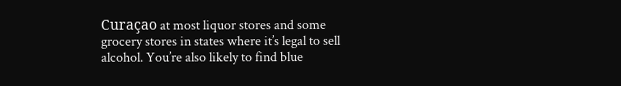Curaçao at most liquor stores and some grocery stores in states where it’s legal to sell alcohol. You’re also likely to find blue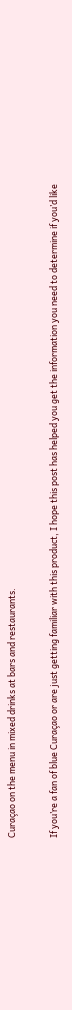Curaçao on the menu in mixed drinks at bars and restaurants.

If you’re a fan of blue Curaçao or are just getting familiar with this product, I hope this post has helped you get the information you need to determine if you’d like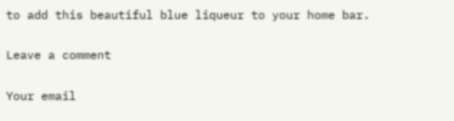to add this beautiful blue liqueur to your home bar.

Leave a comment

Your email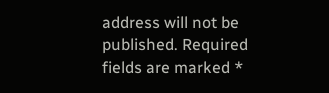address will not be published. Required fields are marked *